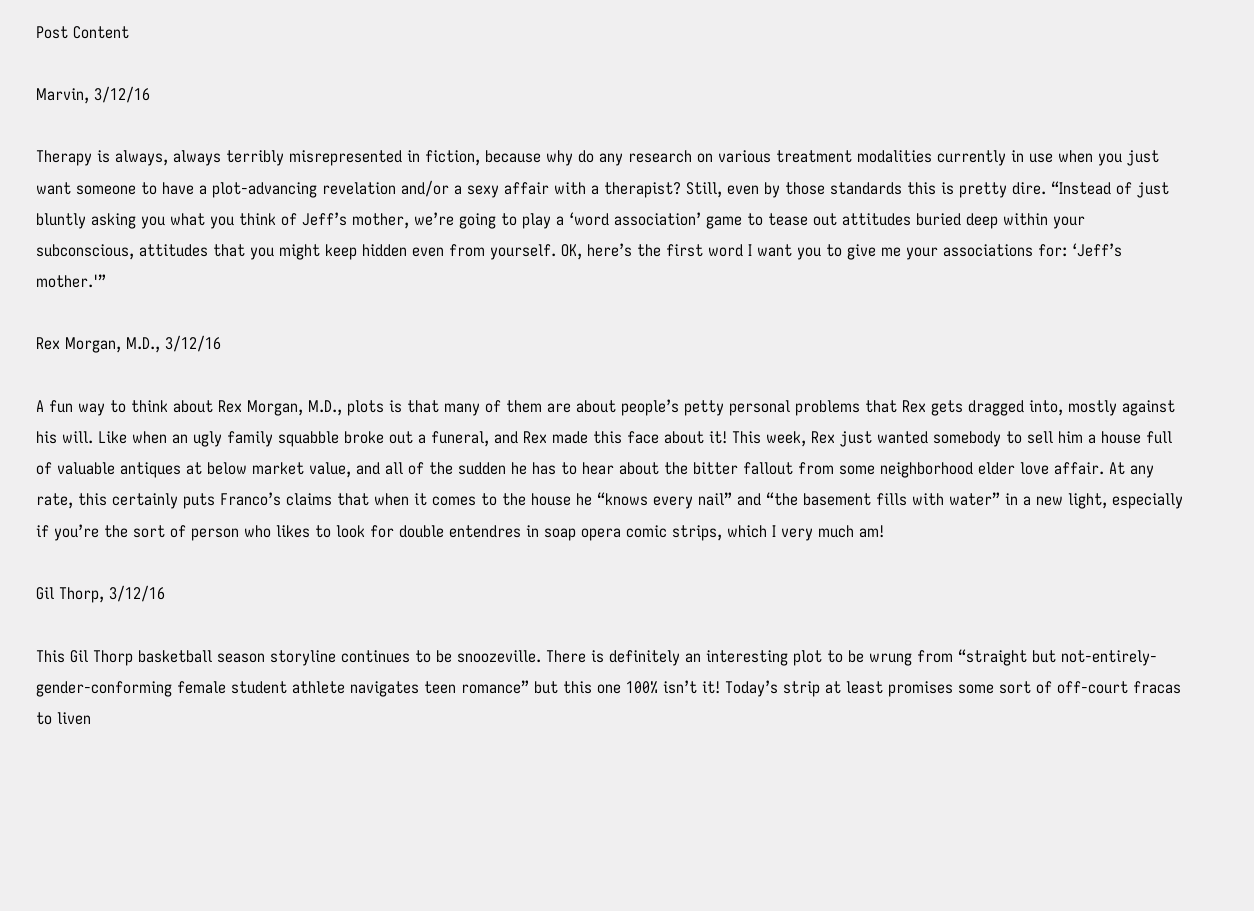Post Content

Marvin, 3/12/16

Therapy is always, always terribly misrepresented in fiction, because why do any research on various treatment modalities currently in use when you just want someone to have a plot-advancing revelation and/or a sexy affair with a therapist? Still, even by those standards this is pretty dire. “Instead of just bluntly asking you what you think of Jeff’s mother, we’re going to play a ‘word association’ game to tease out attitudes buried deep within your subconscious, attitudes that you might keep hidden even from yourself. OK, here’s the first word I want you to give me your associations for: ‘Jeff’s mother.'”

Rex Morgan, M.D., 3/12/16

A fun way to think about Rex Morgan, M.D., plots is that many of them are about people’s petty personal problems that Rex gets dragged into, mostly against his will. Like when an ugly family squabble broke out a funeral, and Rex made this face about it! This week, Rex just wanted somebody to sell him a house full of valuable antiques at below market value, and all of the sudden he has to hear about the bitter fallout from some neighborhood elder love affair. At any rate, this certainly puts Franco’s claims that when it comes to the house he “knows every nail” and “the basement fills with water” in a new light, especially if you’re the sort of person who likes to look for double entendres in soap opera comic strips, which I very much am!

Gil Thorp, 3/12/16

This Gil Thorp basketball season storyline continues to be snoozeville. There is definitely an interesting plot to be wrung from “straight but not-entirely-gender-conforming female student athlete navigates teen romance” but this one 100% isn’t it! Today’s strip at least promises some sort of off-court fracas to liven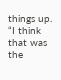things up. “I think that was the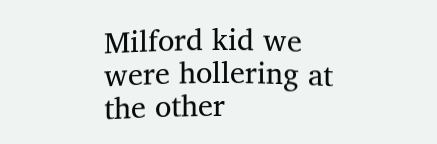Milford kid we were hollering at the other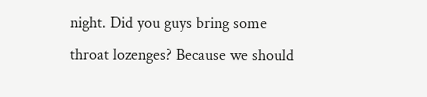night. Did you guys bring some throat lozenges? Because we should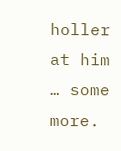holler at him … some more.